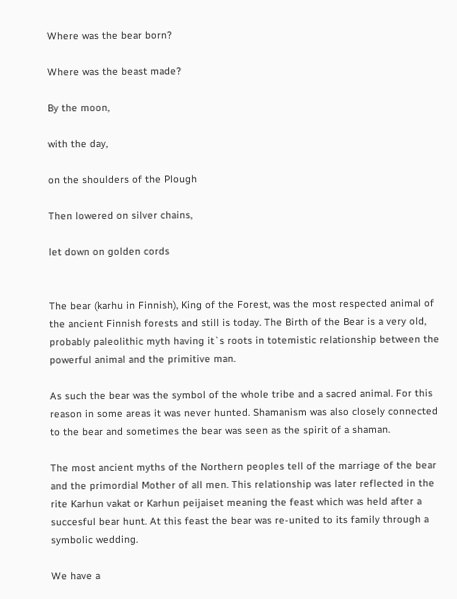Where was the bear born?

Where was the beast made?

By the moon,

with the day,

on the shoulders of the Plough

Then lowered on silver chains,

let down on golden cords


The bear (karhu in Finnish), King of the Forest, was the most respected animal of the ancient Finnish forests and still is today. The Birth of the Bear is a very old, probably paleolithic myth having it`s roots in totemistic relationship between the powerful animal and the primitive man.

As such the bear was the symbol of the whole tribe and a sacred animal. For this reason in some areas it was never hunted. Shamanism was also closely connected to the bear and sometimes the bear was seen as the spirit of a shaman.

The most ancient myths of the Northern peoples tell of the marriage of the bear and the primordial Mother of all men. This relationship was later reflected in the rite Karhun vakat or Karhun peijaiset meaning the feast which was held after a succesful bear hunt. At this feast the bear was re-united to its family through a symbolic wedding.

We have a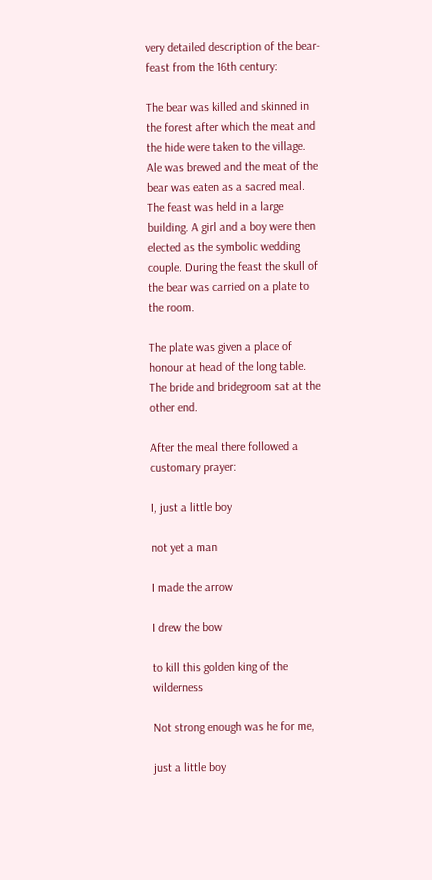very detailed description of the bear-feast from the 16th century:

The bear was killed and skinned in the forest after which the meat and the hide were taken to the village. Ale was brewed and the meat of the bear was eaten as a sacred meal. The feast was held in a large building. A girl and a boy were then elected as the symbolic wedding couple. During the feast the skull of the bear was carried on a plate to the room.

The plate was given a place of honour at head of the long table. The bride and bridegroom sat at the other end.

After the meal there followed a customary prayer:

I, just a little boy

not yet a man

I made the arrow

I drew the bow

to kill this golden king of the wilderness

Not strong enough was he for me,

just a little boy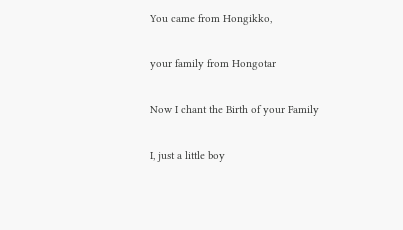You came from Hongikko,

your family from Hongotar

Now I chant the Birth of your Family

I, just a little boy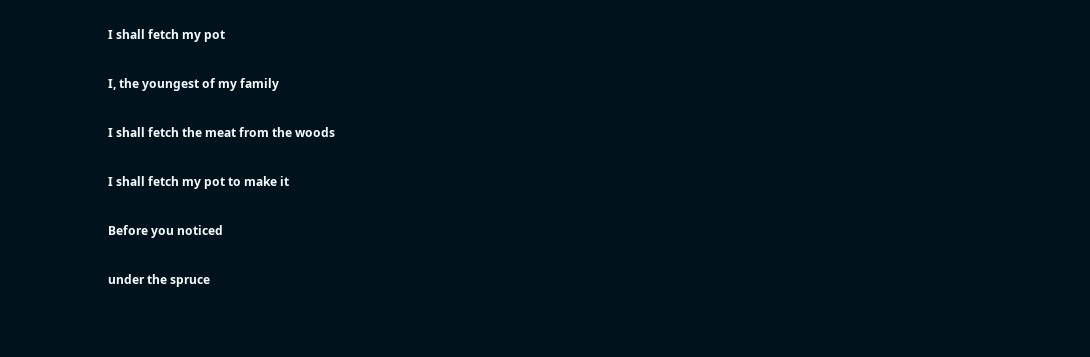I shall fetch my pot

I, the youngest of my family

I shall fetch the meat from the woods

I shall fetch my pot to make it

Before you noticed

under the spruce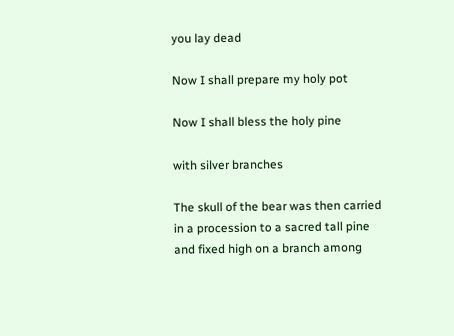you lay dead

Now I shall prepare my holy pot

Now I shall bless the holy pine

with silver branches

The skull of the bear was then carried in a procession to a sacred tall pine and fixed high on a branch among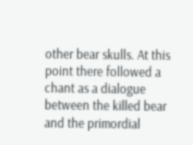other bear skulls. At this point there followed a chant as a dialogue between the killed bear and the primordial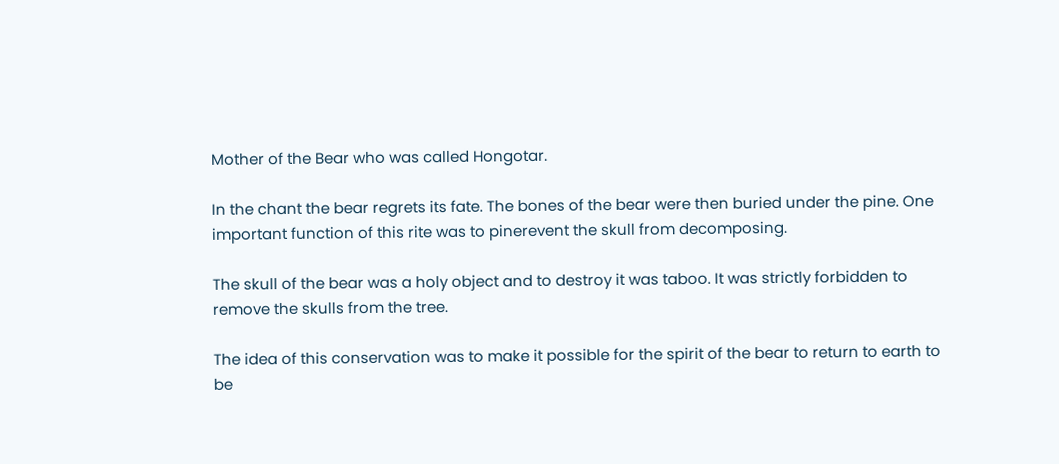Mother of the Bear who was called Hongotar.

In the chant the bear regrets its fate. The bones of the bear were then buried under the pine. One important function of this rite was to pinerevent the skull from decomposing.

The skull of the bear was a holy object and to destroy it was taboo. It was strictly forbidden to remove the skulls from the tree.

The idea of this conservation was to make it possible for the spirit of the bear to return to earth to be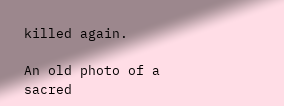killed again.

An old photo of a sacred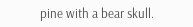pine with a bear skull.